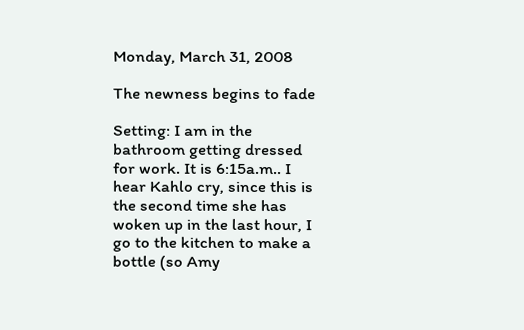Monday, March 31, 2008

The newness begins to fade

Setting: I am in the bathroom getting dressed for work. It is 6:15a.m.. I hear Kahlo cry, since this is the second time she has woken up in the last hour, I go to the kitchen to make a bottle (so Amy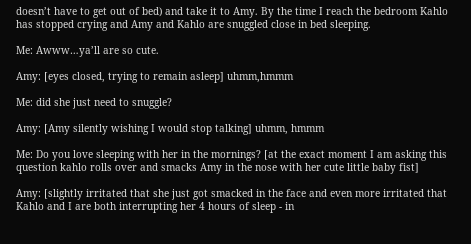doesn’t have to get out of bed) and take it to Amy. By the time I reach the bedroom Kahlo has stopped crying and Amy and Kahlo are snuggled close in bed sleeping.

Me: Awww…ya’ll are so cute.

Amy: [eyes closed, trying to remain asleep] uhmm,hmmm

Me: did she just need to snuggle?

Amy: [Amy silently wishing I would stop talking] uhmm, hmmm

Me: Do you love sleeping with her in the mornings? [at the exact moment I am asking this question kahlo rolls over and smacks Amy in the nose with her cute little baby fist]

Amy: [slightly irritated that she just got smacked in the face and even more irritated that Kahlo and I are both interrupting her 4 hours of sleep - in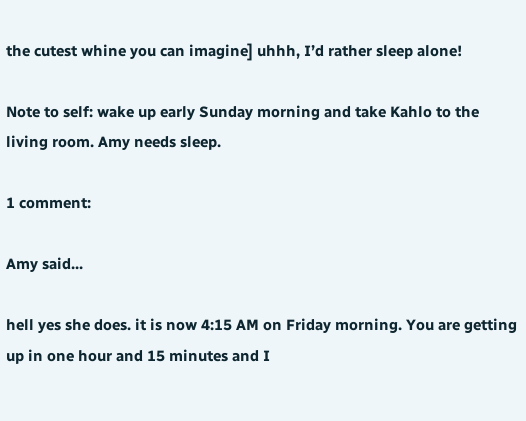the cutest whine you can imagine] uhhh, I’d rather sleep alone!

Note to self: wake up early Sunday morning and take Kahlo to the living room. Amy needs sleep.

1 comment:

Amy said...

hell yes she does. it is now 4:15 AM on Friday morning. You are getting up in one hour and 15 minutes and I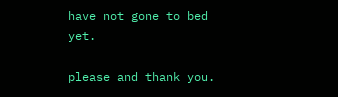have not gone to bed yet.

please and thank you.